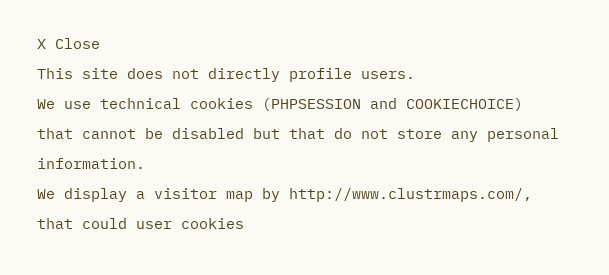X Close
This site does not directly profile users.
We use technical cookies (PHPSESSION and COOKIECHOICE) that cannot be disabled but that do not store any personal information.
We display a visitor map by http://www.clustrmaps.com/, that could user cookies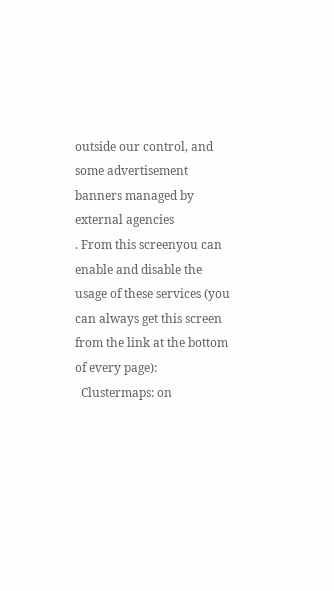outside our control, and some advertisement banners managed by external agencies
. From this screenyou can enable and disable the usage of these services (you can always get this screen from the link at the bottom of every page):
  Clustermaps: on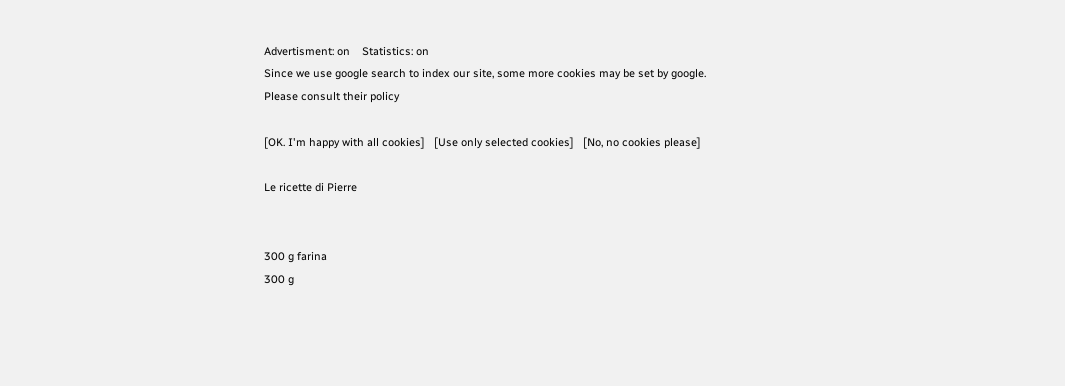Advertisment: on    Statistics: on
Since we use google search to index our site, some more cookies may be set by google. Please consult their policy

[OK. I'm happy with all cookies]   [Use only selected cookies]   [No, no cookies please]

Le ricette di Pierre


300 g farina
300 g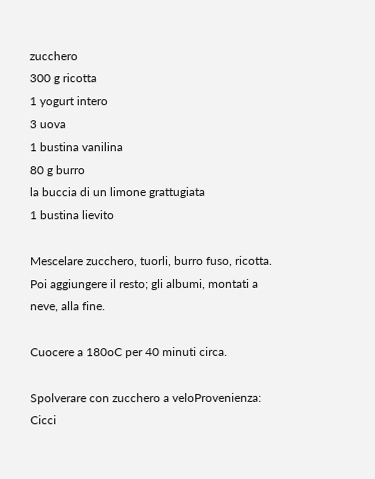zucchero
300 g ricotta
1 yogurt intero
3 uova
1 bustina vanilina
80 g burro
la buccia di un limone grattugiata
1 bustina lievito

Mescelare zucchero, tuorli, burro fuso, ricotta. Poi aggiungere il resto; gli albumi, montati a neve, alla fine.

Cuocere a 180oC per 40 minuti circa.

Spolverare con zucchero a veloProvenienza: Cicci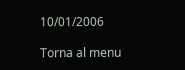10/01/2006

Torna al menu